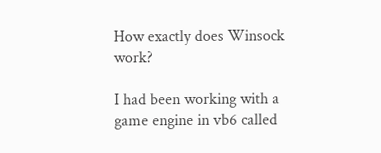How exactly does Winsock work?

I had been working with a game engine in vb6 called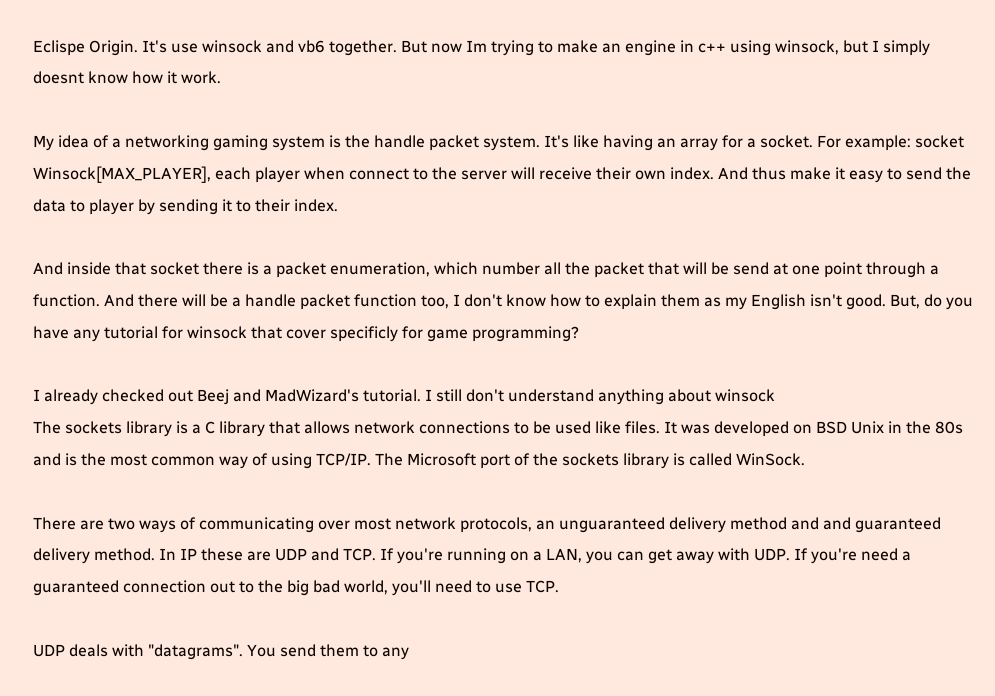Eclispe Origin. It's use winsock and vb6 together. But now Im trying to make an engine in c++ using winsock, but I simply doesnt know how it work.

My idea of a networking gaming system is the handle packet system. It's like having an array for a socket. For example: socket Winsock[MAX_PLAYER], each player when connect to the server will receive their own index. And thus make it easy to send the data to player by sending it to their index.

And inside that socket there is a packet enumeration, which number all the packet that will be send at one point through a function. And there will be a handle packet function too, I don't know how to explain them as my English isn't good. But, do you have any tutorial for winsock that cover specificly for game programming?

I already checked out Beej and MadWizard's tutorial. I still don't understand anything about winsock
The sockets library is a C library that allows network connections to be used like files. It was developed on BSD Unix in the 80s and is the most common way of using TCP/IP. The Microsoft port of the sockets library is called WinSock.

There are two ways of communicating over most network protocols, an unguaranteed delivery method and and guaranteed delivery method. In IP these are UDP and TCP. If you're running on a LAN, you can get away with UDP. If you're need a guaranteed connection out to the big bad world, you'll need to use TCP.

UDP deals with "datagrams". You send them to any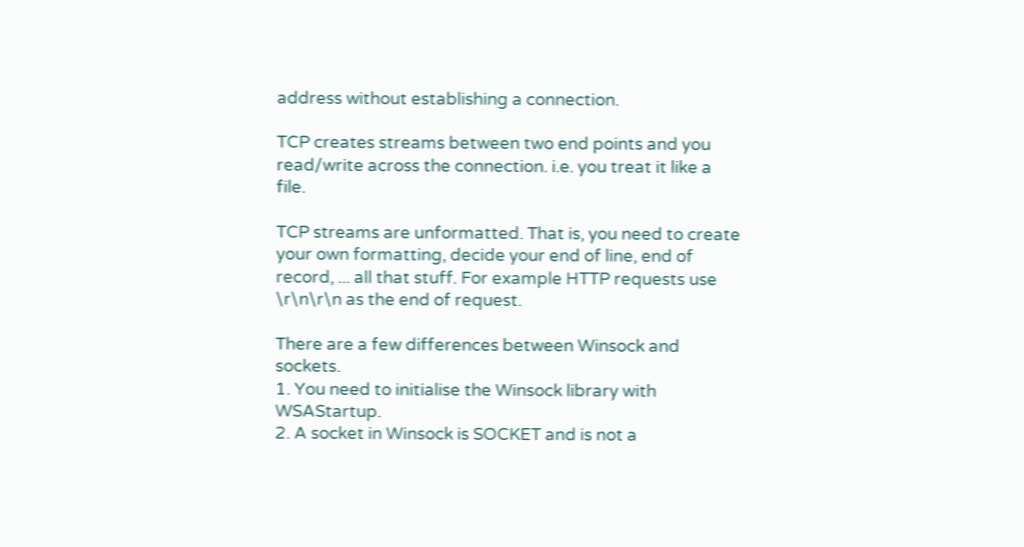address without establishing a connection.

TCP creates streams between two end points and you read/write across the connection. i.e. you treat it like a file.

TCP streams are unformatted. That is, you need to create your own formatting, decide your end of line, end of record, ... all that stuff. For example HTTP requests use \r\n\r\n as the end of request.

There are a few differences between Winsock and sockets.
1. You need to initialise the Winsock library with WSAStartup.
2. A socket in Winsock is SOCKET and is not a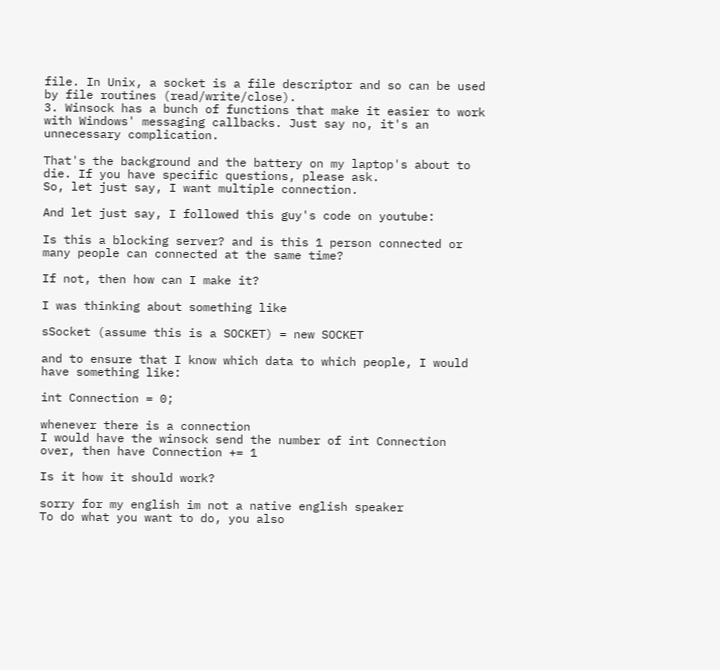file. In Unix, a socket is a file descriptor and so can be used by file routines (read/write/close).
3. Winsock has a bunch of functions that make it easier to work with Windows' messaging callbacks. Just say no, it's an unnecessary complication.

That's the background and the battery on my laptop's about to die. If you have specific questions, please ask.
So, let just say, I want multiple connection.

And let just say, I followed this guy's code on youtube:

Is this a blocking server? and is this 1 person connected or many people can connected at the same time?

If not, then how can I make it?

I was thinking about something like

sSocket (assume this is a SOCKET) = new SOCKET

and to ensure that I know which data to which people, I would have something like:

int Connection = 0;

whenever there is a connection
I would have the winsock send the number of int Connection over, then have Connection += 1

Is it how it should work?

sorry for my english im not a native english speaker
To do what you want to do, you also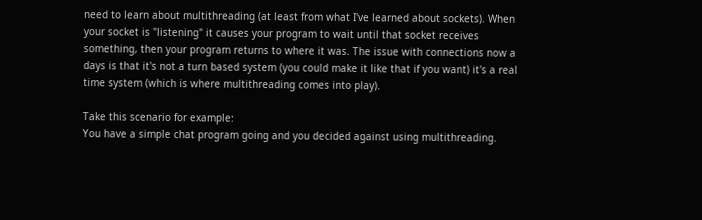need to learn about multithreading (at least from what I've learned about sockets). When your socket is "listening" it causes your program to wait until that socket receives something, then your program returns to where it was. The issue with connections now a days is that it's not a turn based system (you could make it like that if you want) it's a real time system (which is where multithreading comes into play).

Take this scenario for example:
You have a simple chat program going and you decided against using multithreading.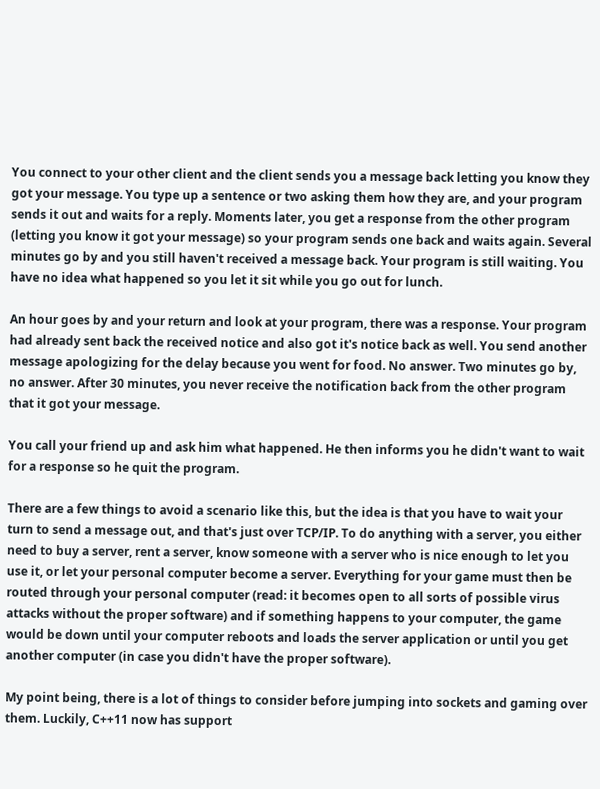You connect to your other client and the client sends you a message back letting you know they got your message. You type up a sentence or two asking them how they are, and your program sends it out and waits for a reply. Moments later, you get a response from the other program (letting you know it got your message) so your program sends one back and waits again. Several minutes go by and you still haven't received a message back. Your program is still waiting. You have no idea what happened so you let it sit while you go out for lunch.

An hour goes by and your return and look at your program, there was a response. Your program had already sent back the received notice and also got it's notice back as well. You send another message apologizing for the delay because you went for food. No answer. Two minutes go by, no answer. After 30 minutes, you never receive the notification back from the other program that it got your message.

You call your friend up and ask him what happened. He then informs you he didn't want to wait for a response so he quit the program.

There are a few things to avoid a scenario like this, but the idea is that you have to wait your turn to send a message out, and that's just over TCP/IP. To do anything with a server, you either need to buy a server, rent a server, know someone with a server who is nice enough to let you use it, or let your personal computer become a server. Everything for your game must then be routed through your personal computer (read: it becomes open to all sorts of possible virus attacks without the proper software) and if something happens to your computer, the game would be down until your computer reboots and loads the server application or until you get another computer (in case you didn't have the proper software).

My point being, there is a lot of things to consider before jumping into sockets and gaming over them. Luckily, C++11 now has support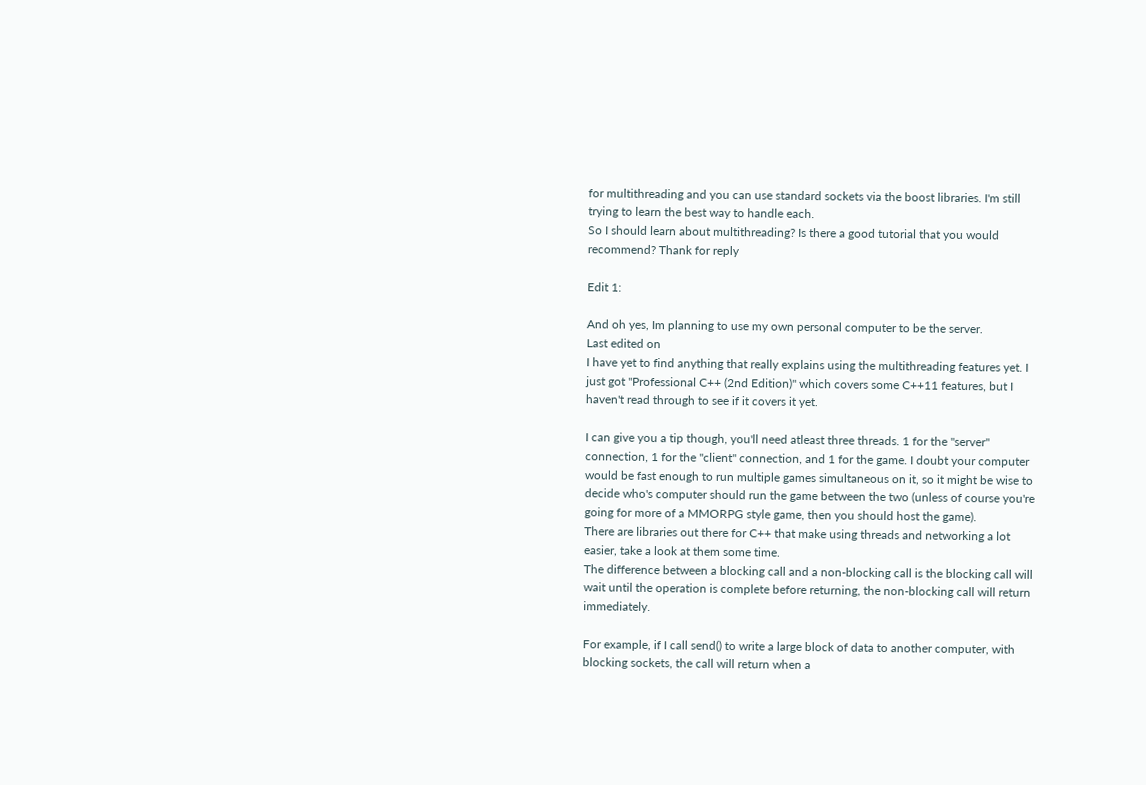for multithreading and you can use standard sockets via the boost libraries. I'm still trying to learn the best way to handle each.
So I should learn about multithreading? Is there a good tutorial that you would recommend? Thank for reply

Edit 1:

And oh yes, Im planning to use my own personal computer to be the server.
Last edited on
I have yet to find anything that really explains using the multithreading features yet. I just got "Professional C++ (2nd Edition)" which covers some C++11 features, but I haven't read through to see if it covers it yet.

I can give you a tip though, you'll need atleast three threads. 1 for the "server" connection, 1 for the "client" connection, and 1 for the game. I doubt your computer would be fast enough to run multiple games simultaneous on it, so it might be wise to decide who's computer should run the game between the two (unless of course you're going for more of a MMORPG style game, then you should host the game).
There are libraries out there for C++ that make using threads and networking a lot easier, take a look at them some time.
The difference between a blocking call and a non-blocking call is the blocking call will wait until the operation is complete before returning, the non-blocking call will return immediately.

For example, if I call send() to write a large block of data to another computer, with blocking sockets, the call will return when a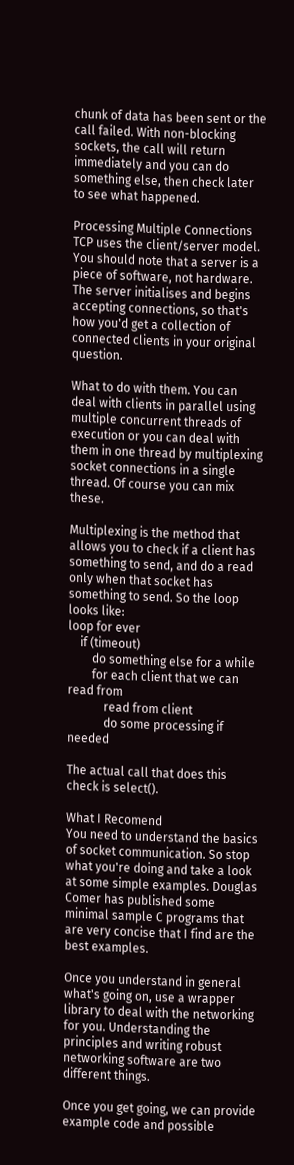chunk of data has been sent or the call failed. With non-blocking sockets, the call will return immediately and you can do something else, then check later to see what happened.

Processing Multiple Connections
TCP uses the client/server model. You should note that a server is a piece of software, not hardware. The server initialises and begins accepting connections, so that's how you'd get a collection of connected clients in your original question.

What to do with them. You can deal with clients in parallel using multiple concurrent threads of execution or you can deal with them in one thread by multiplexing socket connections in a single thread. Of course you can mix these.

Multiplexing is the method that allows you to check if a client has something to send, and do a read only when that socket has something to send. So the loop looks like:
loop for ever
    if (timeout)
        do something else for a while
        for each client that we can read from
            read from client
            do some processing if needed

The actual call that does this check is select().

What I Recomend
You need to understand the basics of socket communication. So stop what you're doing and take a look at some simple examples. Douglas Comer has published some minimal sample C programs that are very concise that I find are the best examples.

Once you understand in general what's going on, use a wrapper library to deal with the networking for you. Understanding the principles and writing robust networking software are two different things.

Once you get going, we can provide example code and possible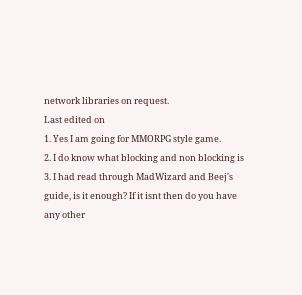network libraries on request.
Last edited on
1. Yes I am going for MMORPG style game.
2. I do know what blocking and non blocking is
3. I had read through MadWizard and Beej's guide, is it enough? If it isnt then do you have any other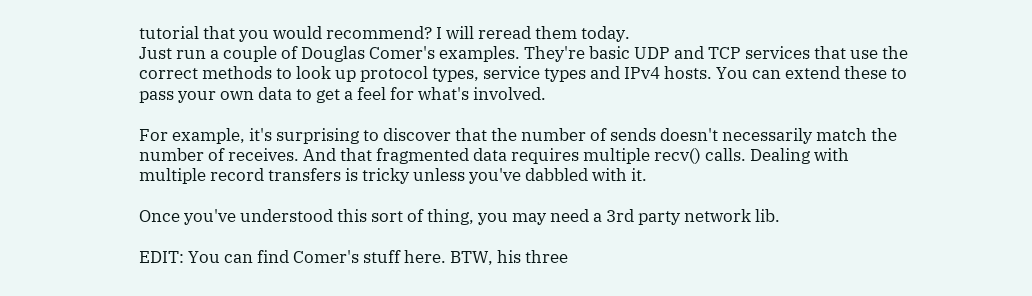tutorial that you would recommend? I will reread them today.
Just run a couple of Douglas Comer's examples. They're basic UDP and TCP services that use the correct methods to look up protocol types, service types and IPv4 hosts. You can extend these to pass your own data to get a feel for what's involved.

For example, it's surprising to discover that the number of sends doesn't necessarily match the number of receives. And that fragmented data requires multiple recv() calls. Dealing with multiple record transfers is tricky unless you've dabbled with it.

Once you've understood this sort of thing, you may need a 3rd party network lib.

EDIT: You can find Comer's stuff here. BTW, his three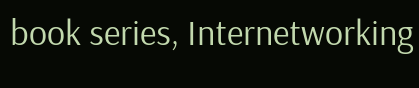book series, Internetworking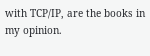with TCP/IP, are the books in my opinion.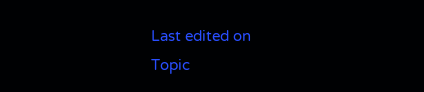Last edited on
Topic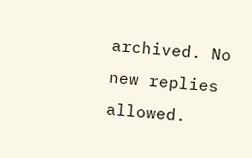archived. No new replies allowed.